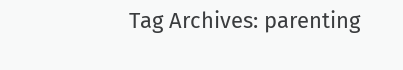Tag Archives: parenting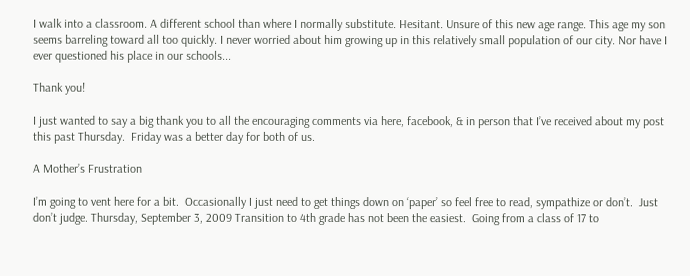I walk into a classroom. A different school than where I normally substitute. Hesitant. Unsure of this new age range. This age my son seems barreling toward all too quickly. I never worried about him growing up in this relatively small population of our city. Nor have I ever questioned his place in our schools...

Thank you!

I just wanted to say a big thank you to all the encouraging comments via here, facebook, & in person that I’ve received about my post this past Thursday.  Friday was a better day for both of us.

A Mother’s Frustration

I’m going to vent here for a bit.  Occasionally I just need to get things down on ‘paper’ so feel free to read, sympathize or don’t.  Just don’t judge. Thursday, September 3, 2009 Transition to 4th grade has not been the easiest.  Going from a class of 17 to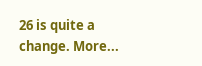26 is quite a change. More...